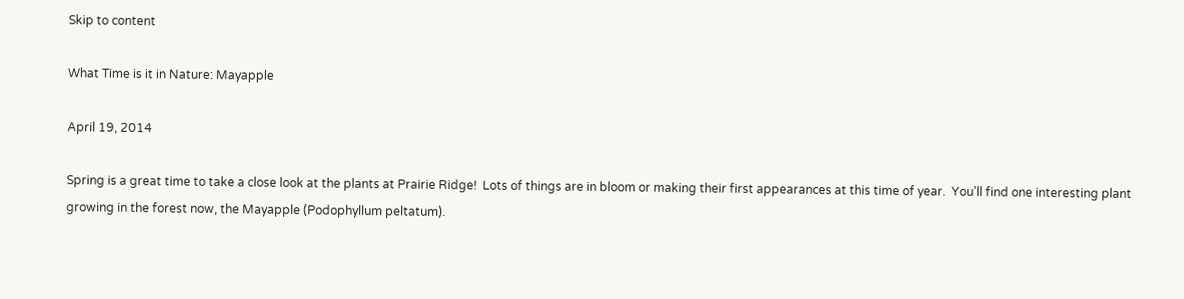Skip to content

What Time is it in Nature: Mayapple

April 19, 2014

Spring is a great time to take a close look at the plants at Prairie Ridge!  Lots of things are in bloom or making their first appearances at this time of year.  You’ll find one interesting plant growing in the forest now, the Mayapple (Podophyllum peltatum).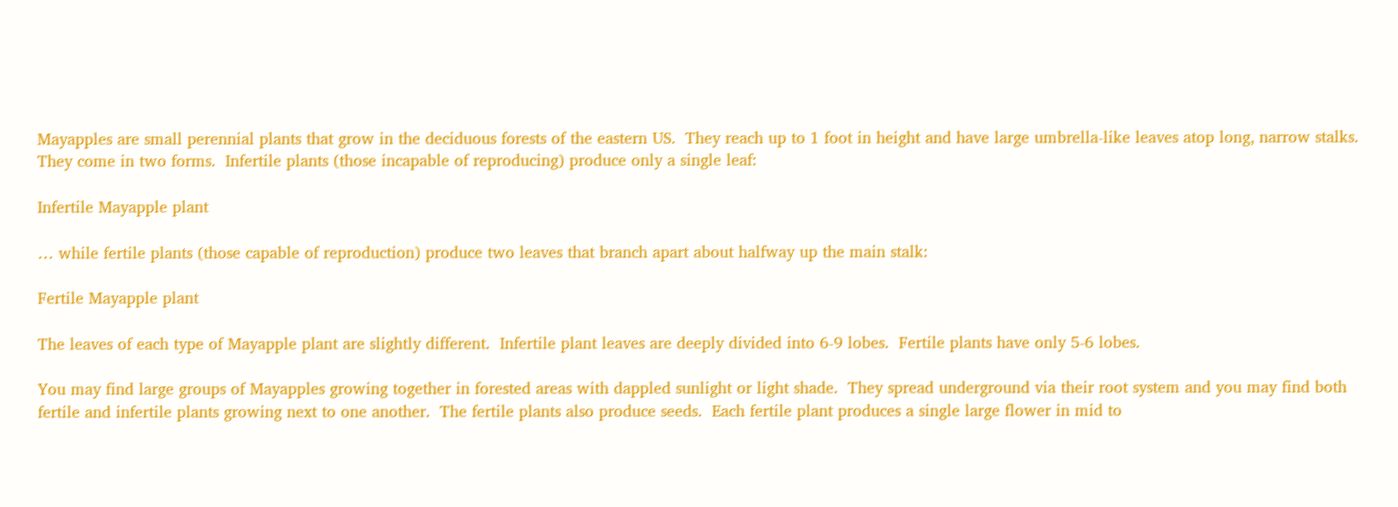Mayapples are small perennial plants that grow in the deciduous forests of the eastern US.  They reach up to 1 foot in height and have large umbrella-like leaves atop long, narrow stalks.  They come in two forms.  Infertile plants (those incapable of reproducing) produce only a single leaf:

Infertile Mayapple plant

… while fertile plants (those capable of reproduction) produce two leaves that branch apart about halfway up the main stalk:

Fertile Mayapple plant

The leaves of each type of Mayapple plant are slightly different.  Infertile plant leaves are deeply divided into 6-9 lobes.  Fertile plants have only 5-6 lobes.

You may find large groups of Mayapples growing together in forested areas with dappled sunlight or light shade.  They spread underground via their root system and you may find both fertile and infertile plants growing next to one another.  The fertile plants also produce seeds.  Each fertile plant produces a single large flower in mid to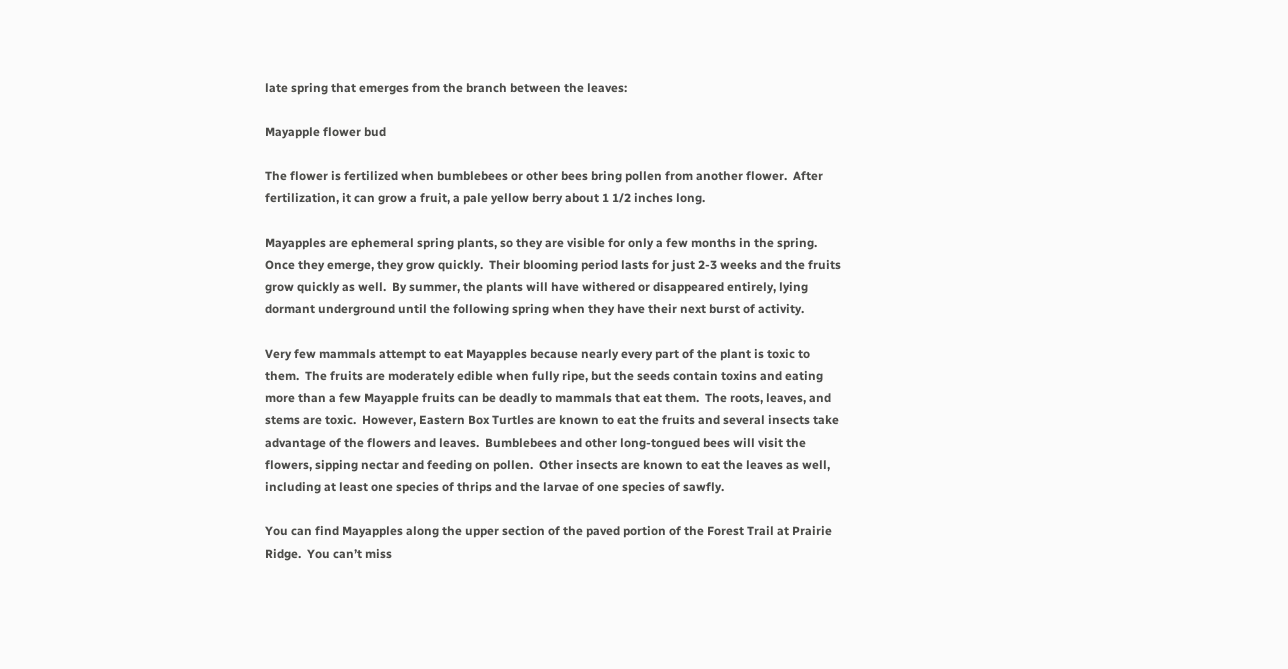late spring that emerges from the branch between the leaves:

Mayapple flower bud

The flower is fertilized when bumblebees or other bees bring pollen from another flower.  After fertilization, it can grow a fruit, a pale yellow berry about 1 1/2 inches long.

Mayapples are ephemeral spring plants, so they are visible for only a few months in the spring.  Once they emerge, they grow quickly.  Their blooming period lasts for just 2-3 weeks and the fruits grow quickly as well.  By summer, the plants will have withered or disappeared entirely, lying dormant underground until the following spring when they have their next burst of activity.

Very few mammals attempt to eat Mayapples because nearly every part of the plant is toxic to them.  The fruits are moderately edible when fully ripe, but the seeds contain toxins and eating more than a few Mayapple fruits can be deadly to mammals that eat them.  The roots, leaves, and stems are toxic.  However, Eastern Box Turtles are known to eat the fruits and several insects take advantage of the flowers and leaves.  Bumblebees and other long-tongued bees will visit the flowers, sipping nectar and feeding on pollen.  Other insects are known to eat the leaves as well, including at least one species of thrips and the larvae of one species of sawfly.

You can find Mayapples along the upper section of the paved portion of the Forest Trail at Prairie Ridge.  You can’t miss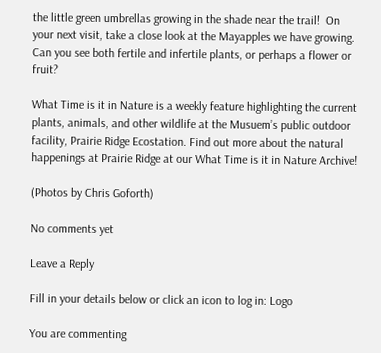the little green umbrellas growing in the shade near the trail!  On your next visit, take a close look at the Mayapples we have growing.  Can you see both fertile and infertile plants, or perhaps a flower or fruit?

What Time is it in Nature is a weekly feature highlighting the current plants, animals, and other wildlife at the Musuem’s public outdoor facility, Prairie Ridge Ecostation. Find out more about the natural happenings at Prairie Ridge at our What Time is it in Nature Archive!

(Photos by Chris Goforth)

No comments yet

Leave a Reply

Fill in your details below or click an icon to log in: Logo

You are commenting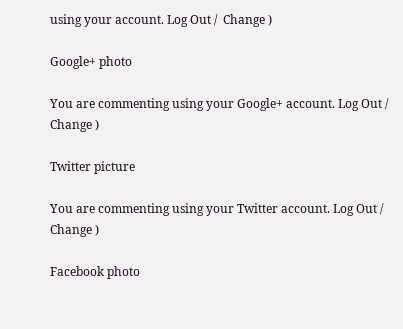using your account. Log Out /  Change )

Google+ photo

You are commenting using your Google+ account. Log Out /  Change )

Twitter picture

You are commenting using your Twitter account. Log Out /  Change )

Facebook photo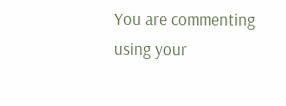You are commenting using your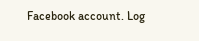Facebook account. Log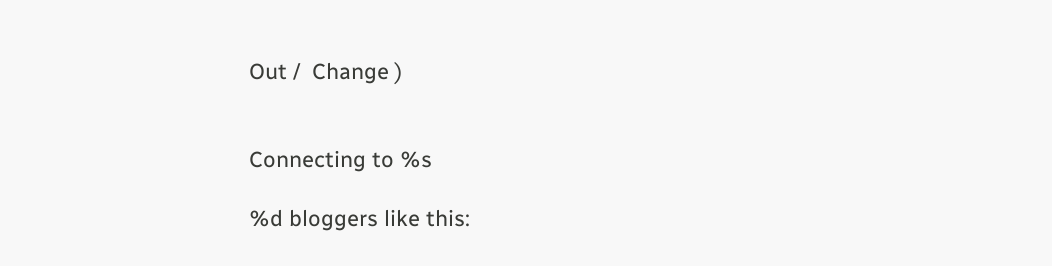Out /  Change )


Connecting to %s

%d bloggers like this: